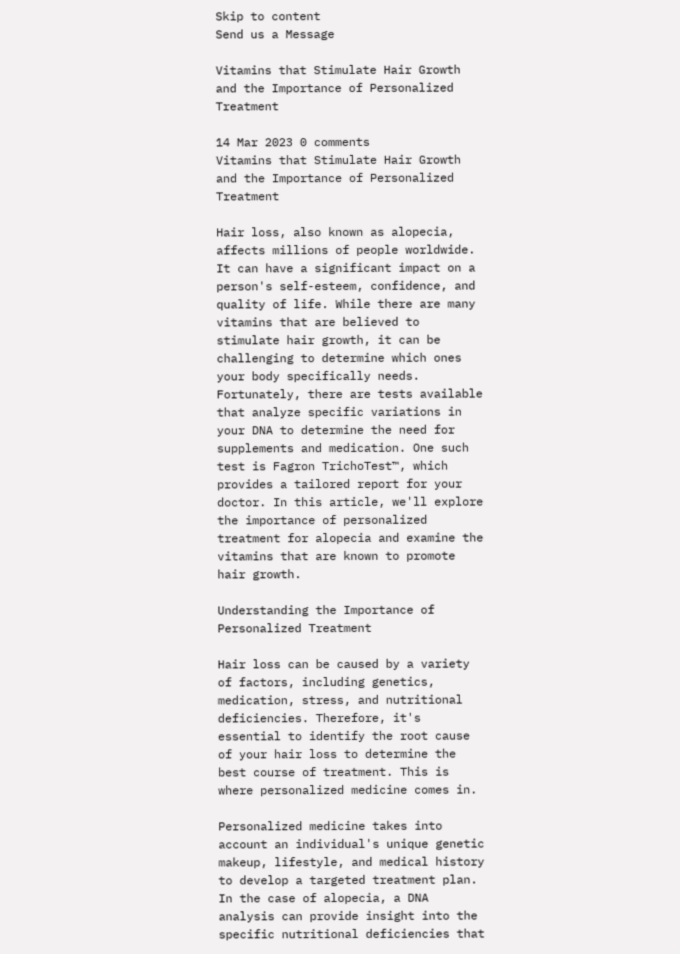Skip to content
Send us a Message

Vitamins that Stimulate Hair Growth and the Importance of Personalized Treatment

14 Mar 2023 0 comments
Vitamins that Stimulate Hair Growth and the Importance of Personalized Treatment

Hair loss, also known as alopecia, affects millions of people worldwide. It can have a significant impact on a person's self-esteem, confidence, and quality of life. While there are many vitamins that are believed to stimulate hair growth, it can be challenging to determine which ones your body specifically needs. Fortunately, there are tests available that analyze specific variations in your DNA to determine the need for supplements and medication. One such test is Fagron TrichoTest™, which provides a tailored report for your doctor. In this article, we'll explore the importance of personalized treatment for alopecia and examine the vitamins that are known to promote hair growth.

Understanding the Importance of Personalized Treatment

Hair loss can be caused by a variety of factors, including genetics, medication, stress, and nutritional deficiencies. Therefore, it's essential to identify the root cause of your hair loss to determine the best course of treatment. This is where personalized medicine comes in.

Personalized medicine takes into account an individual's unique genetic makeup, lifestyle, and medical history to develop a targeted treatment plan. In the case of alopecia, a DNA analysis can provide insight into the specific nutritional deficiencies that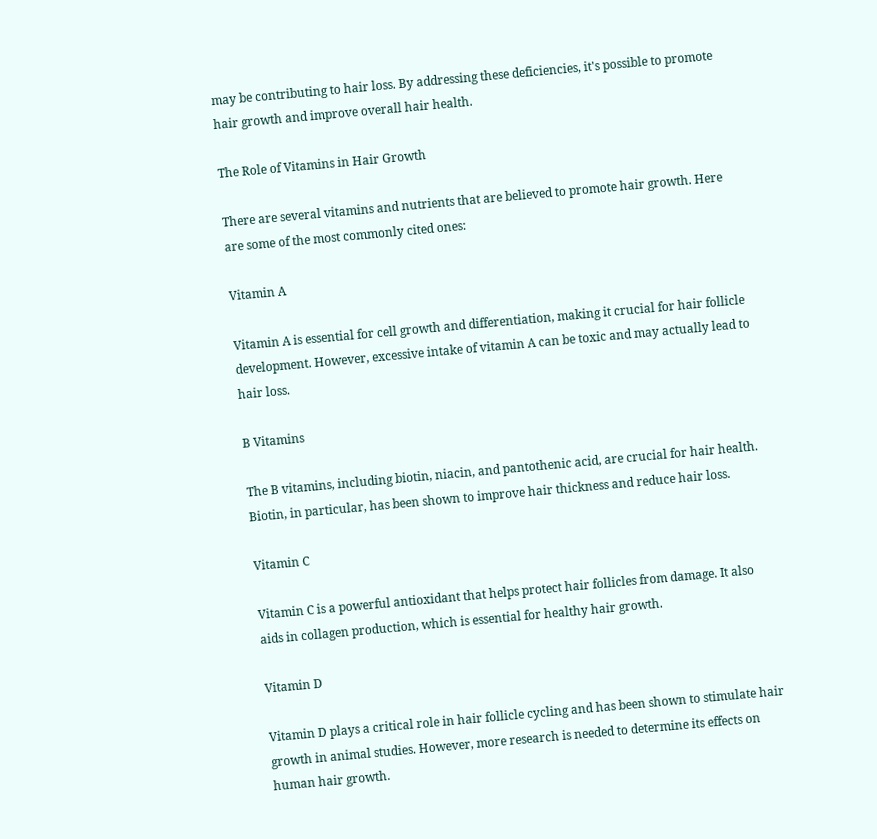may be contributing to hair loss. By addressing these deficiencies, it's possible to promote hair growth and improve overall hair health.

The Role of Vitamins in Hair Growth

There are several vitamins and nutrients that are believed to promote hair growth. Here are some of the most commonly cited ones:

Vitamin A

Vitamin A is essential for cell growth and differentiation, making it crucial for hair follicle development. However, excessive intake of vitamin A can be toxic and may actually lead to hair loss.

B Vitamins

The B vitamins, including biotin, niacin, and pantothenic acid, are crucial for hair health. Biotin, in particular, has been shown to improve hair thickness and reduce hair loss.

Vitamin C

Vitamin C is a powerful antioxidant that helps protect hair follicles from damage. It also aids in collagen production, which is essential for healthy hair growth.

Vitamin D

Vitamin D plays a critical role in hair follicle cycling and has been shown to stimulate hair growth in animal studies. However, more research is needed to determine its effects on human hair growth.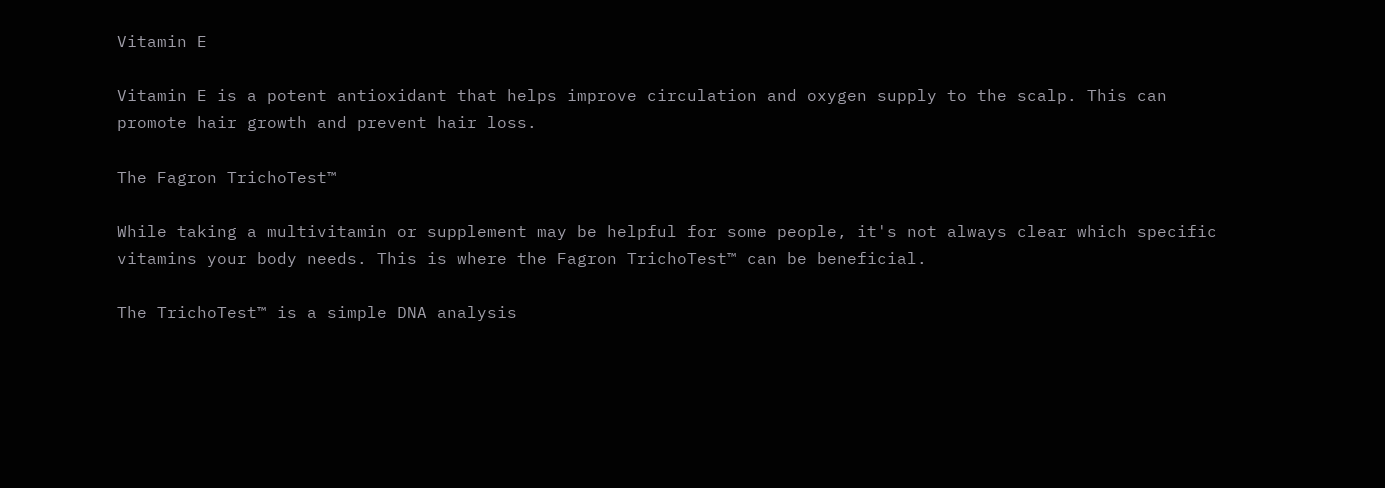Vitamin E

Vitamin E is a potent antioxidant that helps improve circulation and oxygen supply to the scalp. This can promote hair growth and prevent hair loss.

The Fagron TrichoTest™

While taking a multivitamin or supplement may be helpful for some people, it's not always clear which specific vitamins your body needs. This is where the Fagron TrichoTest™ can be beneficial.

The TrichoTest™ is a simple DNA analysis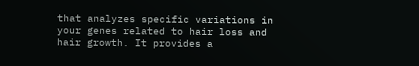that analyzes specific variations in your genes related to hair loss and hair growth. It provides a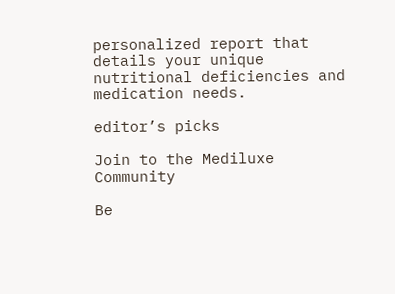personalized report that details your unique nutritional deficiencies and medication needs.

editor’s picks

Join to the Mediluxe Community

Be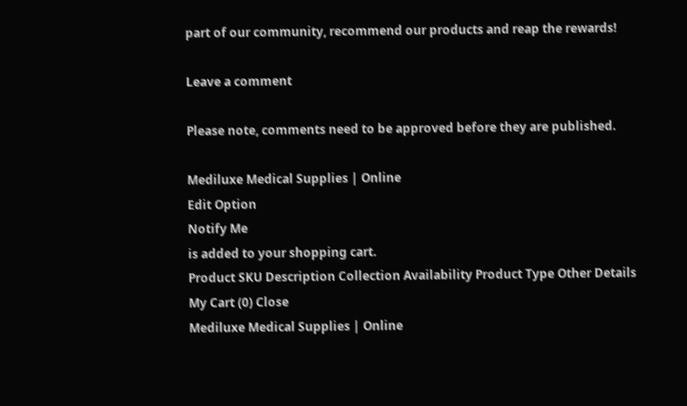part of our community, recommend our products and reap the rewards!

Leave a comment

Please note, comments need to be approved before they are published.

Mediluxe Medical Supplies | Online
Edit Option
Notify Me
is added to your shopping cart.
Product SKU Description Collection Availability Product Type Other Details
My Cart (0) Close
Mediluxe Medical Supplies | Online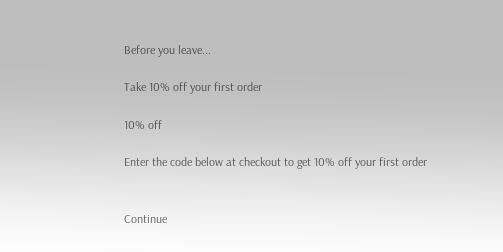Before you leave...

Take 10% off your first order

10% off

Enter the code below at checkout to get 10% off your first order


Continue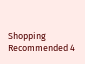Shopping
Recommended 4